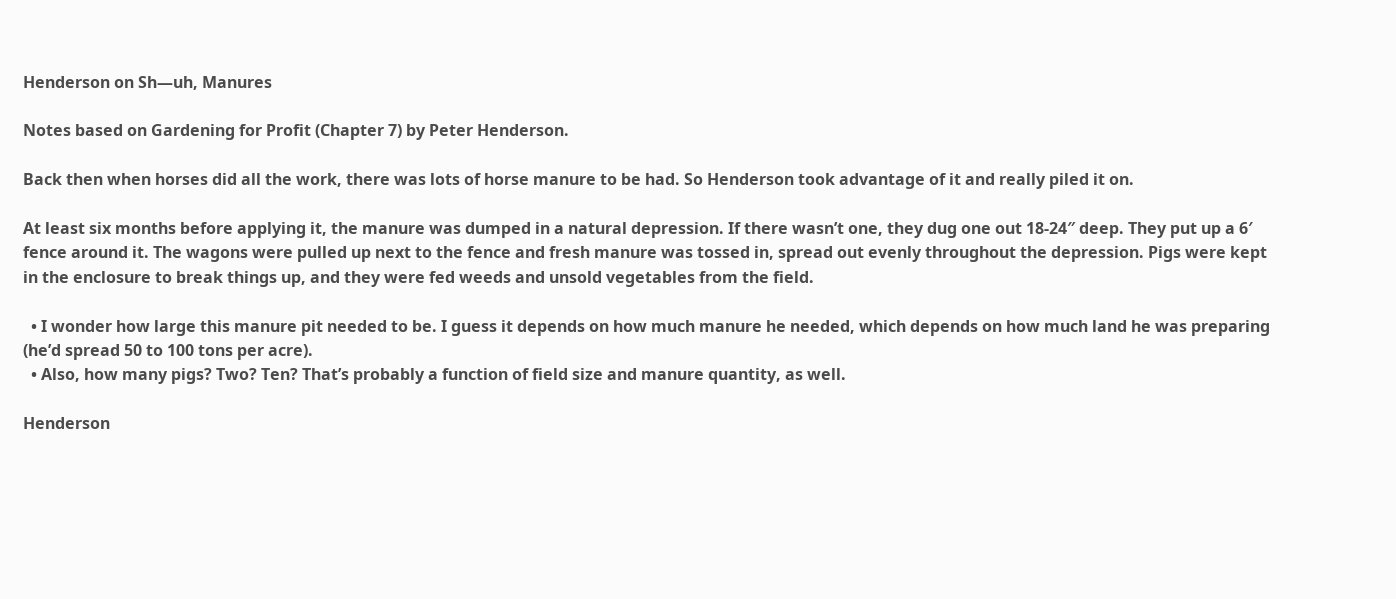Henderson on Sh—uh, Manures

Notes based on Gardening for Profit (Chapter 7) by Peter Henderson.

Back then when horses did all the work, there was lots of horse manure to be had. So Henderson took advantage of it and really piled it on.

At least six months before applying it, the manure was dumped in a natural depression. If there wasn’t one, they dug one out 18-24″ deep. They put up a 6′ fence around it. The wagons were pulled up next to the fence and fresh manure was tossed in, spread out evenly throughout the depression. Pigs were kept in the enclosure to break things up, and they were fed weeds and unsold vegetables from the field.

  • I wonder how large this manure pit needed to be. I guess it depends on how much manure he needed, which depends on how much land he was preparing (he’d spread 50 to 100 tons per acre).
  • Also, how many pigs? Two? Ten? That’s probably a function of field size and manure quantity, as well.

Henderson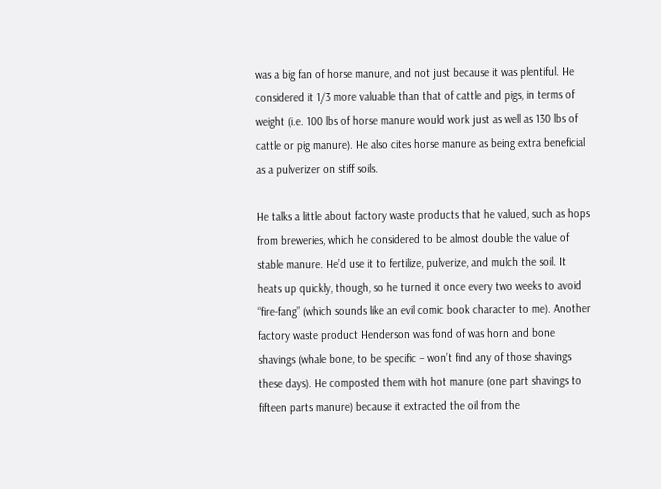was a big fan of horse manure, and not just because it was plentiful. He considered it 1/3 more valuable than that of cattle and pigs, in terms of weight (i.e. 100 lbs of horse manure would work just as well as 130 lbs of cattle or pig manure). He also cites horse manure as being extra beneficial as a pulverizer on stiff soils.

He talks a little about factory waste products that he valued, such as hops from breweries, which he considered to be almost double the value of stable manure. He’d use it to fertilize, pulverize, and mulch the soil. It heats up quickly, though, so he turned it once every two weeks to avoid “fire-fang” (which sounds like an evil comic book character to me). Another factory waste product Henderson was fond of was horn and bone shavings (whale bone, to be specific – won’t find any of those shavings these days). He composted them with hot manure (one part shavings to fifteen parts manure) because it extracted the oil from the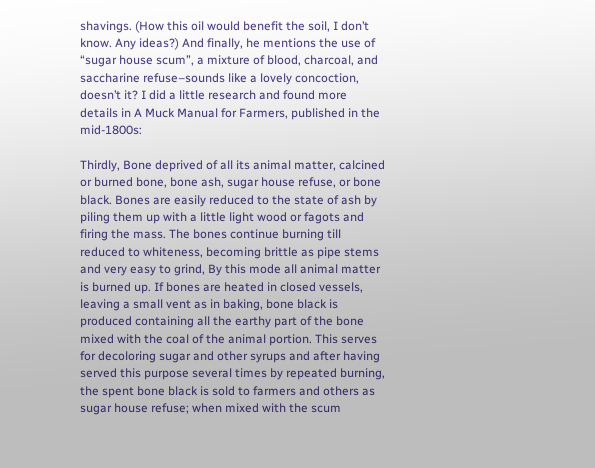shavings. (How this oil would benefit the soil, I don’t know. Any ideas?) And finally, he mentions the use of “sugar house scum”, a mixture of blood, charcoal, and saccharine refuse–sounds like a lovely concoction, doesn’t it? I did a little research and found more details in A Muck Manual for Farmers, published in the mid-1800s:

Thirdly, Bone deprived of all its animal matter, calcined or burned bone, bone ash, sugar house refuse, or bone black. Bones are easily reduced to the state of ash by piling them up with a little light wood or fagots and firing the mass. The bones continue burning till reduced to whiteness, becoming brittle as pipe stems and very easy to grind, By this mode all animal matter is burned up. If bones are heated in closed vessels, leaving a small vent as in baking, bone black is produced containing all the earthy part of the bone mixed with the coal of the animal portion. This serves for decoloring sugar and other syrups and after having served this purpose several times by repeated burning, the spent bone black is sold to farmers and others as sugar house refuse; when mixed with the scum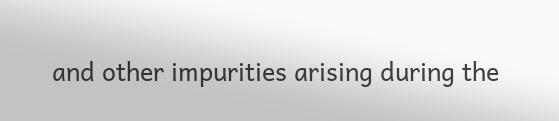and other impurities arising during the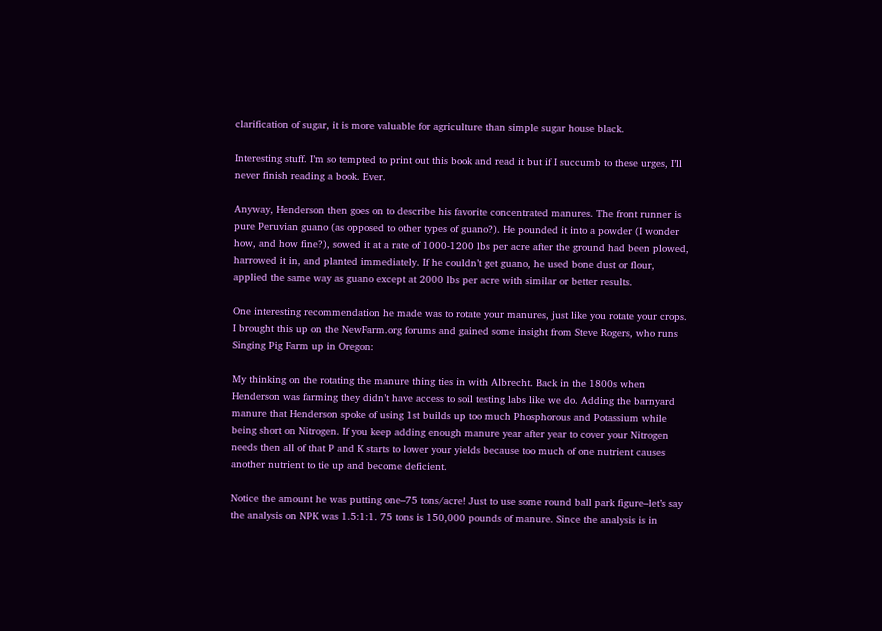clarification of sugar, it is more valuable for agriculture than simple sugar house black.

Interesting stuff. I’m so tempted to print out this book and read it but if I succumb to these urges, I’ll never finish reading a book. Ever.

Anyway, Henderson then goes on to describe his favorite concentrated manures. The front runner is pure Peruvian guano (as opposed to other types of guano?). He pounded it into a powder (I wonder how, and how fine?), sowed it at a rate of 1000-1200 lbs per acre after the ground had been plowed, harrowed it in, and planted immediately. If he couldn’t get guano, he used bone dust or flour, applied the same way as guano except at 2000 lbs per acre with similar or better results.

One interesting recommendation he made was to rotate your manures, just like you rotate your crops. I brought this up on the NewFarm.org forums and gained some insight from Steve Rogers, who runs Singing Pig Farm up in Oregon:

My thinking on the rotating the manure thing ties in with Albrecht. Back in the 1800s when Henderson was farming they didn’t have access to soil testing labs like we do. Adding the barnyard manure that Henderson spoke of using 1st builds up too much Phosphorous and Potassium while being short on Nitrogen. If you keep adding enough manure year after year to cover your Nitrogen needs then all of that P and K starts to lower your yields because too much of one nutrient causes another nutrient to tie up and become deficient.

Notice the amount he was putting one–75 tons/acre! Just to use some round ball park figure–let’s say the analysis on NPK was 1.5:1:1. 75 tons is 150,000 pounds of manure. Since the analysis is in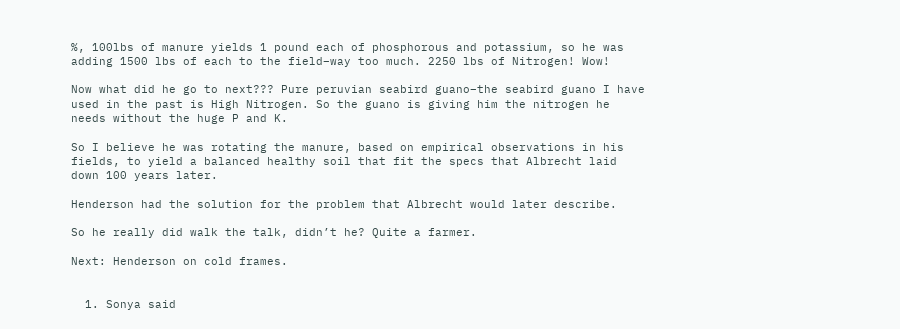%, 100lbs of manure yields 1 pound each of phosphorous and potassium, so he was adding 1500 lbs of each to the field–way too much. 2250 lbs of Nitrogen! Wow!

Now what did he go to next??? Pure peruvian seabird guano–the seabird guano I have used in the past is High Nitrogen. So the guano is giving him the nitrogen he needs without the huge P and K.

So I believe he was rotating the manure, based on empirical observations in his fields, to yield a balanced healthy soil that fit the specs that Albrecht laid down 100 years later.

Henderson had the solution for the problem that Albrecht would later describe.

So he really did walk the talk, didn’t he? Quite a farmer.

Next: Henderson on cold frames.


  1. Sonya said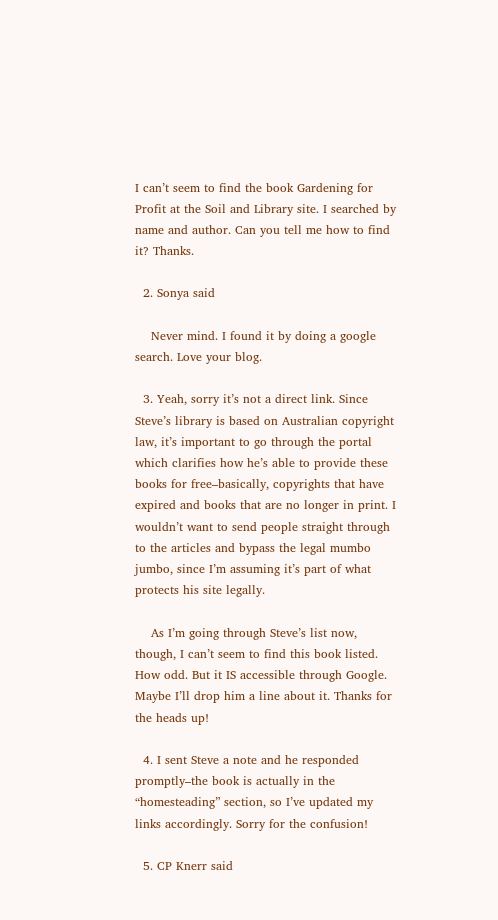I can’t seem to find the book Gardening for Profit at the Soil and Library site. I searched by name and author. Can you tell me how to find it? Thanks.

  2. Sonya said

    Never mind. I found it by doing a google search. Love your blog.

  3. Yeah, sorry it’s not a direct link. Since Steve’s library is based on Australian copyright law, it’s important to go through the portal which clarifies how he’s able to provide these books for free–basically, copyrights that have expired and books that are no longer in print. I wouldn’t want to send people straight through to the articles and bypass the legal mumbo jumbo, since I’m assuming it’s part of what protects his site legally.

    As I’m going through Steve’s list now, though, I can’t seem to find this book listed. How odd. But it IS accessible through Google. Maybe I’ll drop him a line about it. Thanks for the heads up!

  4. I sent Steve a note and he responded promptly–the book is actually in the “homesteading” section, so I’ve updated my links accordingly. Sorry for the confusion!

  5. CP Knerr said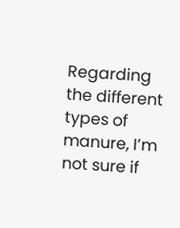Regarding the different types of manure, I’m not sure if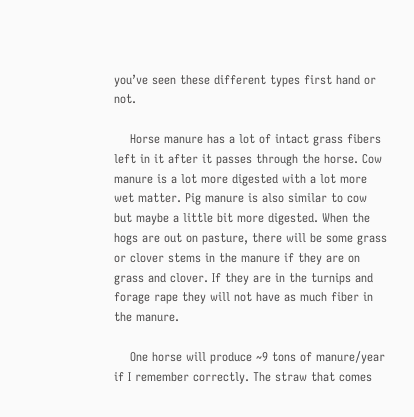you’ve seen these different types first hand or not.

    Horse manure has a lot of intact grass fibers left in it after it passes through the horse. Cow manure is a lot more digested with a lot more wet matter. Pig manure is also similar to cow but maybe a little bit more digested. When the hogs are out on pasture, there will be some grass or clover stems in the manure if they are on grass and clover. If they are in the turnips and forage rape they will not have as much fiber in the manure.

    One horse will produce ~9 tons of manure/year if I remember correctly. The straw that comes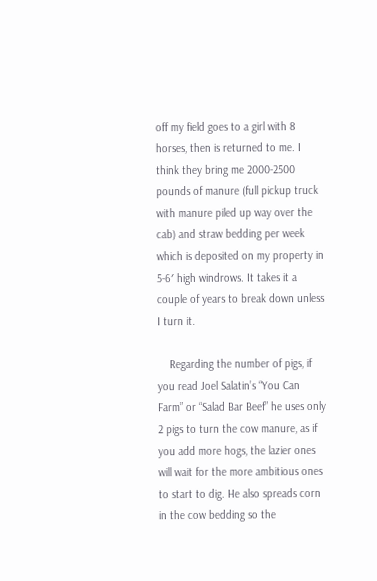off my field goes to a girl with 8 horses, then is returned to me. I think they bring me 2000-2500 pounds of manure (full pickup truck with manure piled up way over the cab) and straw bedding per week which is deposited on my property in 5-6′ high windrows. It takes it a couple of years to break down unless I turn it.

    Regarding the number of pigs, if you read Joel Salatin’s “You Can Farm” or “Salad Bar Beef” he uses only 2 pigs to turn the cow manure, as if you add more hogs, the lazier ones will wait for the more ambitious ones to start to dig. He also spreads corn in the cow bedding so the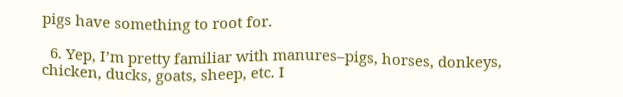pigs have something to root for.

  6. Yep, I’m pretty familiar with manures–pigs, horses, donkeys, chicken, ducks, goats, sheep, etc. I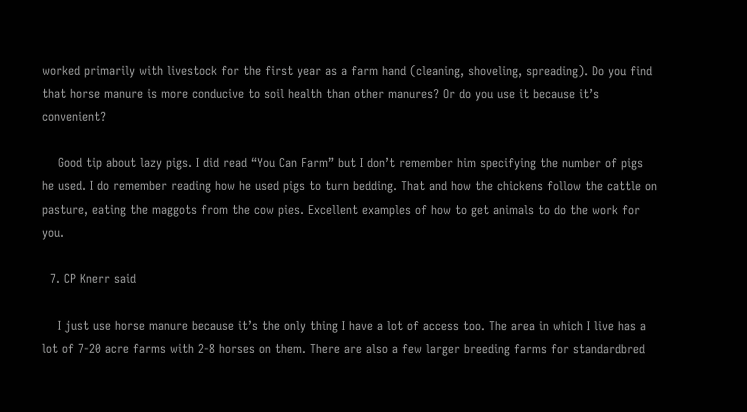worked primarily with livestock for the first year as a farm hand (cleaning, shoveling, spreading). Do you find that horse manure is more conducive to soil health than other manures? Or do you use it because it’s convenient?

    Good tip about lazy pigs. I did read “You Can Farm” but I don’t remember him specifying the number of pigs he used. I do remember reading how he used pigs to turn bedding. That and how the chickens follow the cattle on pasture, eating the maggots from the cow pies. Excellent examples of how to get animals to do the work for you.

  7. CP Knerr said

    I just use horse manure because it’s the only thing I have a lot of access too. The area in which I live has a lot of 7-20 acre farms with 2-8 horses on them. There are also a few larger breeding farms for standardbred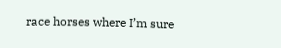race horses where I’m sure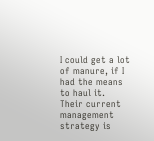I could get a lot of manure, if I had the means to haul it. Their current management strategy is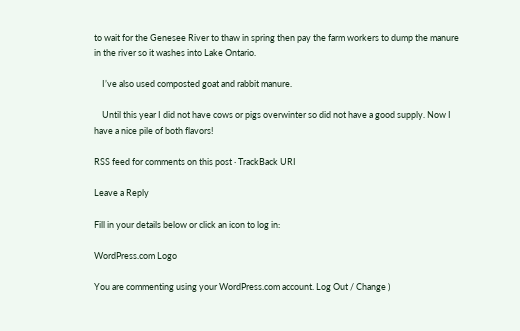to wait for the Genesee River to thaw in spring then pay the farm workers to dump the manure in the river so it washes into Lake Ontario.

    I’ve also used composted goat and rabbit manure.

    Until this year I did not have cows or pigs overwinter so did not have a good supply. Now I have a nice pile of both flavors!

RSS feed for comments on this post · TrackBack URI

Leave a Reply

Fill in your details below or click an icon to log in:

WordPress.com Logo

You are commenting using your WordPress.com account. Log Out / Change )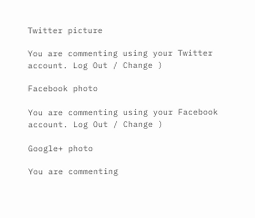Twitter picture

You are commenting using your Twitter account. Log Out / Change )

Facebook photo

You are commenting using your Facebook account. Log Out / Change )

Google+ photo

You are commenting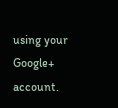using your Google+ account.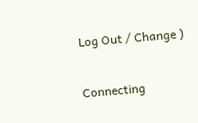Log Out / Change )

Connecting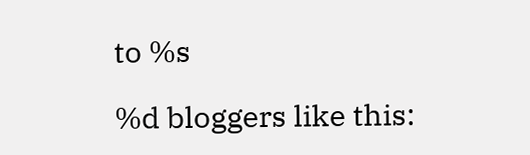to %s

%d bloggers like this: